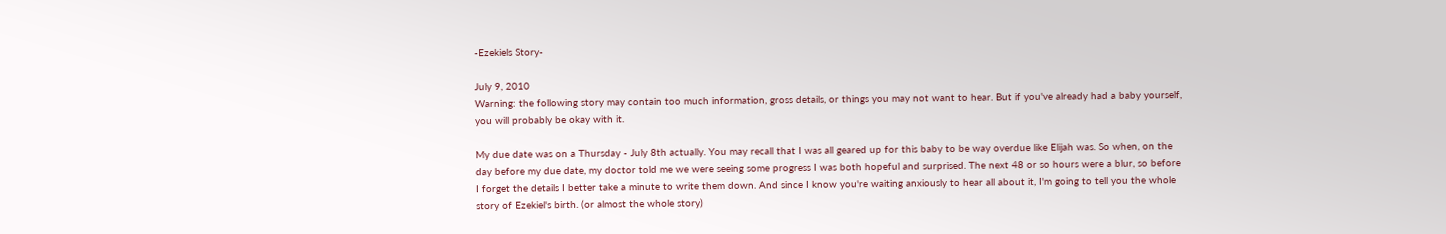-Ezekiels Story-

July 9, 2010
Warning: the following story may contain too much information, gross details, or things you may not want to hear. But if you've already had a baby yourself, you will probably be okay with it.

My due date was on a Thursday - July 8th actually. You may recall that I was all geared up for this baby to be way overdue like Elijah was. So when, on the day before my due date, my doctor told me we were seeing some progress I was both hopeful and surprised. The next 48 or so hours were a blur, so before I forget the details I better take a minute to write them down. And since I know you're waiting anxiously to hear all about it, I'm going to tell you the whole story of Ezekiel's birth. (or almost the whole story)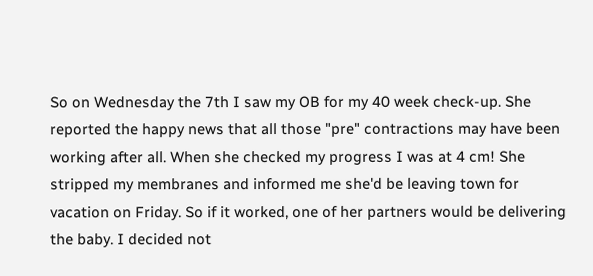So on Wednesday the 7th I saw my OB for my 40 week check-up. She reported the happy news that all those "pre" contractions may have been working after all. When she checked my progress I was at 4 cm! She stripped my membranes and informed me she'd be leaving town for vacation on Friday. So if it worked, one of her partners would be delivering the baby. I decided not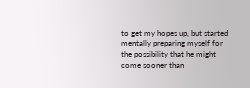to get my hopes up, but started mentally preparing myself for the possibility that he might come sooner than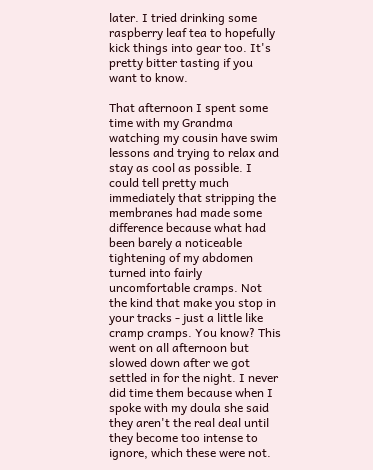later. I tried drinking some raspberry leaf tea to hopefully kick things into gear too. It's pretty bitter tasting if you want to know.

That afternoon I spent some time with my Grandma watching my cousin have swim lessons and trying to relax and stay as cool as possible. I could tell pretty much immediately that stripping the membranes had made some difference because what had been barely a noticeable tightening of my abdomen turned into fairly uncomfortable cramps. Not the kind that make you stop in your tracks - just a little like cramp cramps. You know? This went on all afternoon but slowed down after we got settled in for the night. I never did time them because when I spoke with my doula she said they aren't the real deal until they become too intense to ignore, which these were not.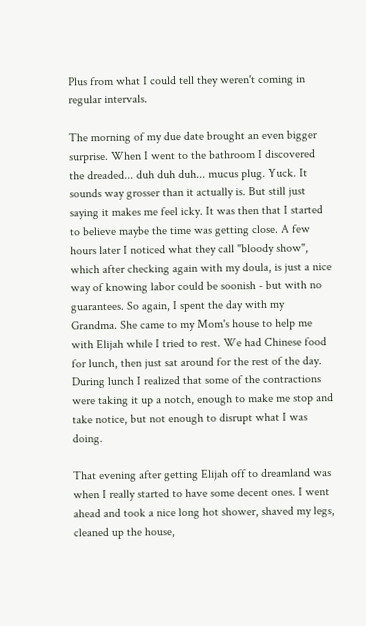Plus from what I could tell they weren't coming in regular intervals.

The morning of my due date brought an even bigger surprise. When I went to the bathroom I discovered the dreaded... duh duh duh... mucus plug. Yuck. It sounds way grosser than it actually is. But still just saying it makes me feel icky. It was then that I started to believe maybe the time was getting close. A few hours later I noticed what they call "bloody show", which after checking again with my doula, is just a nice way of knowing labor could be soonish - but with no guarantees. So again, I spent the day with my Grandma. She came to my Mom's house to help me with Elijah while I tried to rest. We had Chinese food for lunch, then just sat around for the rest of the day. During lunch I realized that some of the contractions were taking it up a notch, enough to make me stop and take notice, but not enough to disrupt what I was doing.

That evening after getting Elijah off to dreamland was when I really started to have some decent ones. I went ahead and took a nice long hot shower, shaved my legs, cleaned up the house,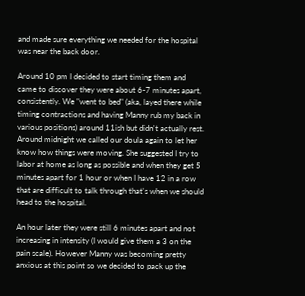and made sure everything we needed for the hospital was near the back door.

Around 10 pm I decided to start timing them and came to discover they were about 6-7 minutes apart, consistently. We "went to bed" (aka, layed there while timing contractions and having Manny rub my back in various positions) around 11ish but didn't actually rest. Around midnight we called our doula again to let her know how things were moving. She suggested I try to labor at home as long as possible and when they get 5 minutes apart for 1 hour or when I have 12 in a row that are difficult to talk through that's when we should head to the hospital.

An hour later they were still 6 minutes apart and not increasing in intensity (I would give them a 3 on the pain scale). However Manny was becoming pretty anxious at this point so we decided to pack up the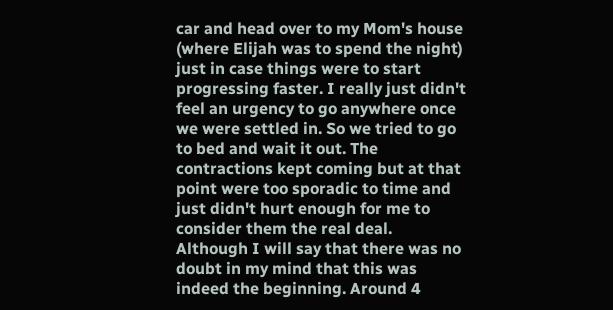car and head over to my Mom's house (where Elijah was to spend the night) just in case things were to start progressing faster. I really just didn't feel an urgency to go anywhere once we were settled in. So we tried to go to bed and wait it out. The contractions kept coming but at that point were too sporadic to time and just didn't hurt enough for me to consider them the real deal. Although I will say that there was no doubt in my mind that this was indeed the beginning. Around 4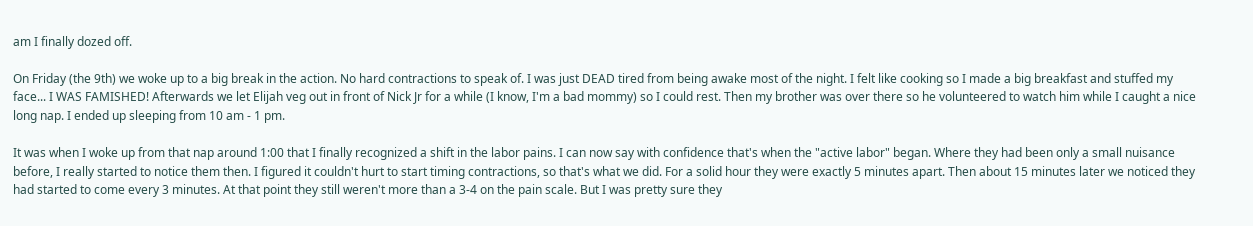am I finally dozed off.

On Friday (the 9th) we woke up to a big break in the action. No hard contractions to speak of. I was just DEAD tired from being awake most of the night. I felt like cooking so I made a big breakfast and stuffed my face... I WAS FAMISHED! Afterwards we let Elijah veg out in front of Nick Jr for a while (I know, I'm a bad mommy) so I could rest. Then my brother was over there so he volunteered to watch him while I caught a nice long nap. I ended up sleeping from 10 am - 1 pm.

It was when I woke up from that nap around 1:00 that I finally recognized a shift in the labor pains. I can now say with confidence that's when the "active labor" began. Where they had been only a small nuisance before, I really started to notice them then. I figured it couldn't hurt to start timing contractions, so that's what we did. For a solid hour they were exactly 5 minutes apart. Then about 15 minutes later we noticed they had started to come every 3 minutes. At that point they still weren't more than a 3-4 on the pain scale. But I was pretty sure they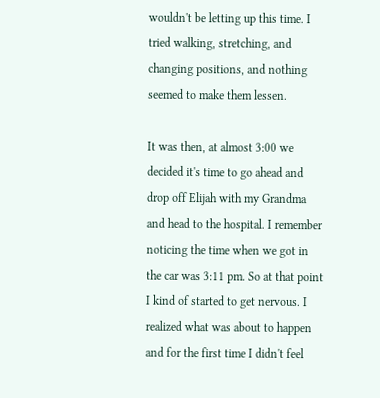wouldn't be letting up this time. I tried walking, stretching, and changing positions, and nothing seemed to make them lessen.

It was then, at almost 3:00 we decided it's time to go ahead and drop off Elijah with my Grandma and head to the hospital. I remember noticing the time when we got in the car was 3:11 pm. So at that point I kind of started to get nervous. I realized what was about to happen and for the first time I didn't feel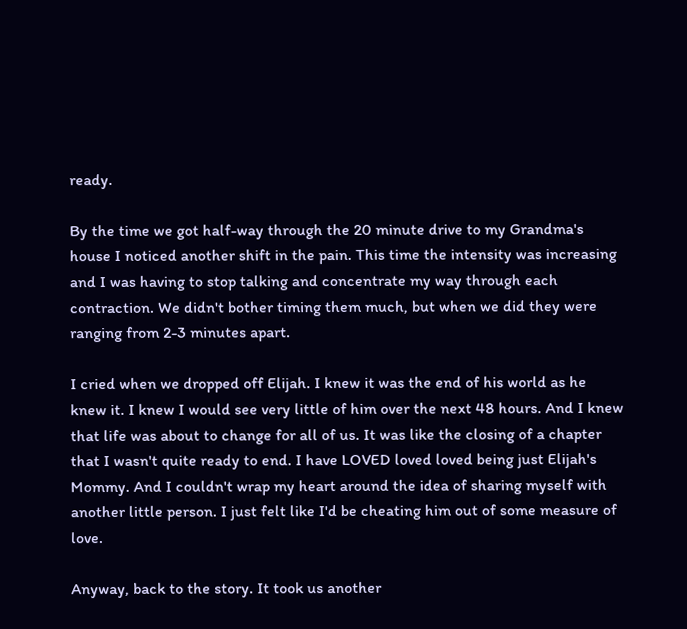ready.

By the time we got half-way through the 20 minute drive to my Grandma's house I noticed another shift in the pain. This time the intensity was increasing and I was having to stop talking and concentrate my way through each contraction. We didn't bother timing them much, but when we did they were ranging from 2-3 minutes apart.

I cried when we dropped off Elijah. I knew it was the end of his world as he knew it. I knew I would see very little of him over the next 48 hours. And I knew that life was about to change for all of us. It was like the closing of a chapter that I wasn't quite ready to end. I have LOVED loved loved being just Elijah's Mommy. And I couldn't wrap my heart around the idea of sharing myself with another little person. I just felt like I'd be cheating him out of some measure of love.

Anyway, back to the story. It took us another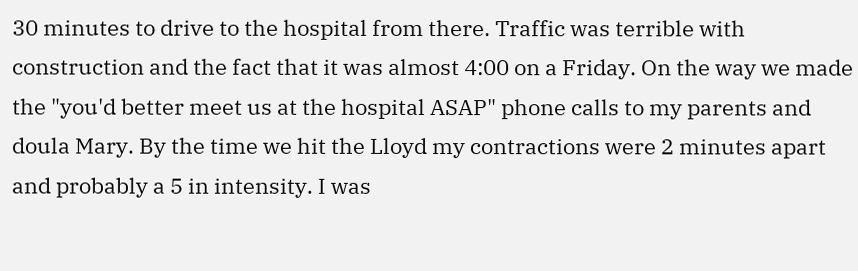30 minutes to drive to the hospital from there. Traffic was terrible with construction and the fact that it was almost 4:00 on a Friday. On the way we made the "you'd better meet us at the hospital ASAP" phone calls to my parents and doula Mary. By the time we hit the Lloyd my contractions were 2 minutes apart and probably a 5 in intensity. I was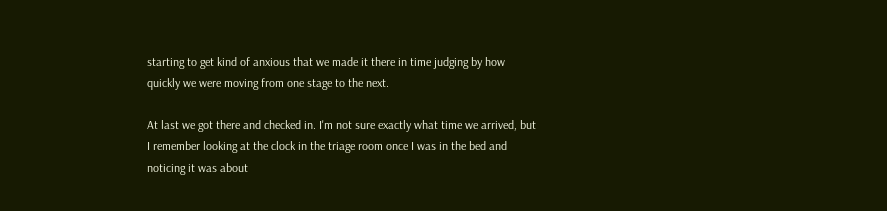starting to get kind of anxious that we made it there in time judging by how quickly we were moving from one stage to the next.

At last we got there and checked in. I'm not sure exactly what time we arrived, but I remember looking at the clock in the triage room once I was in the bed and noticing it was about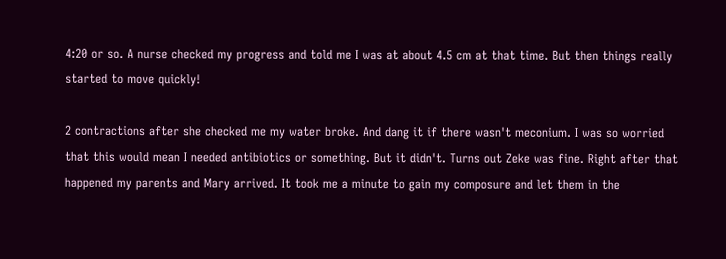4:20 or so. A nurse checked my progress and told me I was at about 4.5 cm at that time. But then things really started to move quickly!

2 contractions after she checked me my water broke. And dang it if there wasn't meconium. I was so worried that this would mean I needed antibiotics or something. But it didn't. Turns out Zeke was fine. Right after that happened my parents and Mary arrived. It took me a minute to gain my composure and let them in the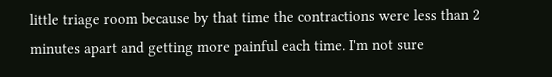little triage room because by that time the contractions were less than 2 minutes apart and getting more painful each time. I'm not sure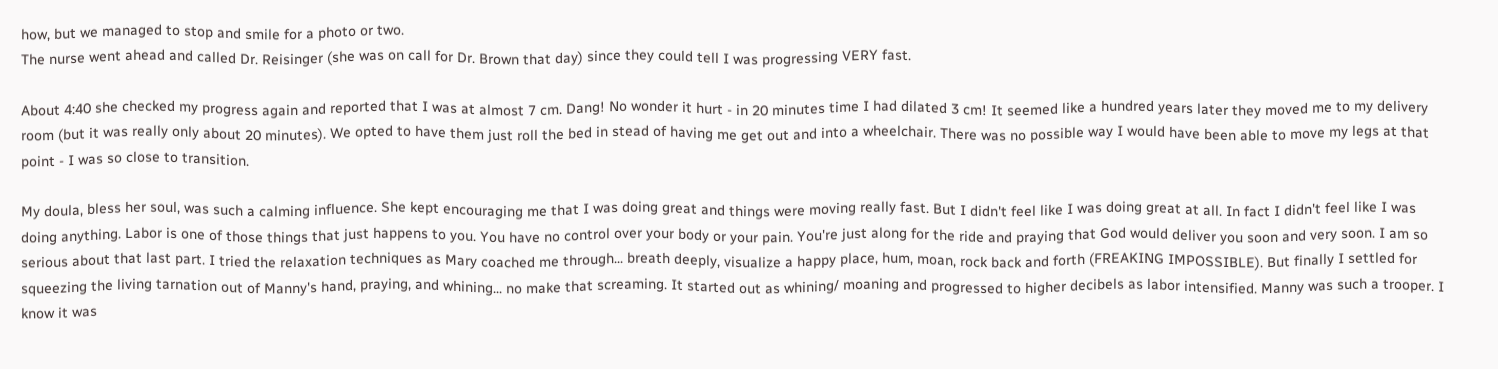how, but we managed to stop and smile for a photo or two.
The nurse went ahead and called Dr. Reisinger (she was on call for Dr. Brown that day) since they could tell I was progressing VERY fast.

About 4:40 she checked my progress again and reported that I was at almost 7 cm. Dang! No wonder it hurt - in 20 minutes time I had dilated 3 cm! It seemed like a hundred years later they moved me to my delivery room (but it was really only about 20 minutes). We opted to have them just roll the bed in stead of having me get out and into a wheelchair. There was no possible way I would have been able to move my legs at that point - I was so close to transition.

My doula, bless her soul, was such a calming influence. She kept encouraging me that I was doing great and things were moving really fast. But I didn't feel like I was doing great at all. In fact I didn't feel like I was doing anything. Labor is one of those things that just happens to you. You have no control over your body or your pain. You're just along for the ride and praying that God would deliver you soon and very soon. I am so serious about that last part. I tried the relaxation techniques as Mary coached me through... breath deeply, visualize a happy place, hum, moan, rock back and forth (FREAKING IMPOSSIBLE). But finally I settled for squeezing the living tarnation out of Manny's hand, praying, and whining... no make that screaming. It started out as whining/ moaning and progressed to higher decibels as labor intensified. Manny was such a trooper. I know it was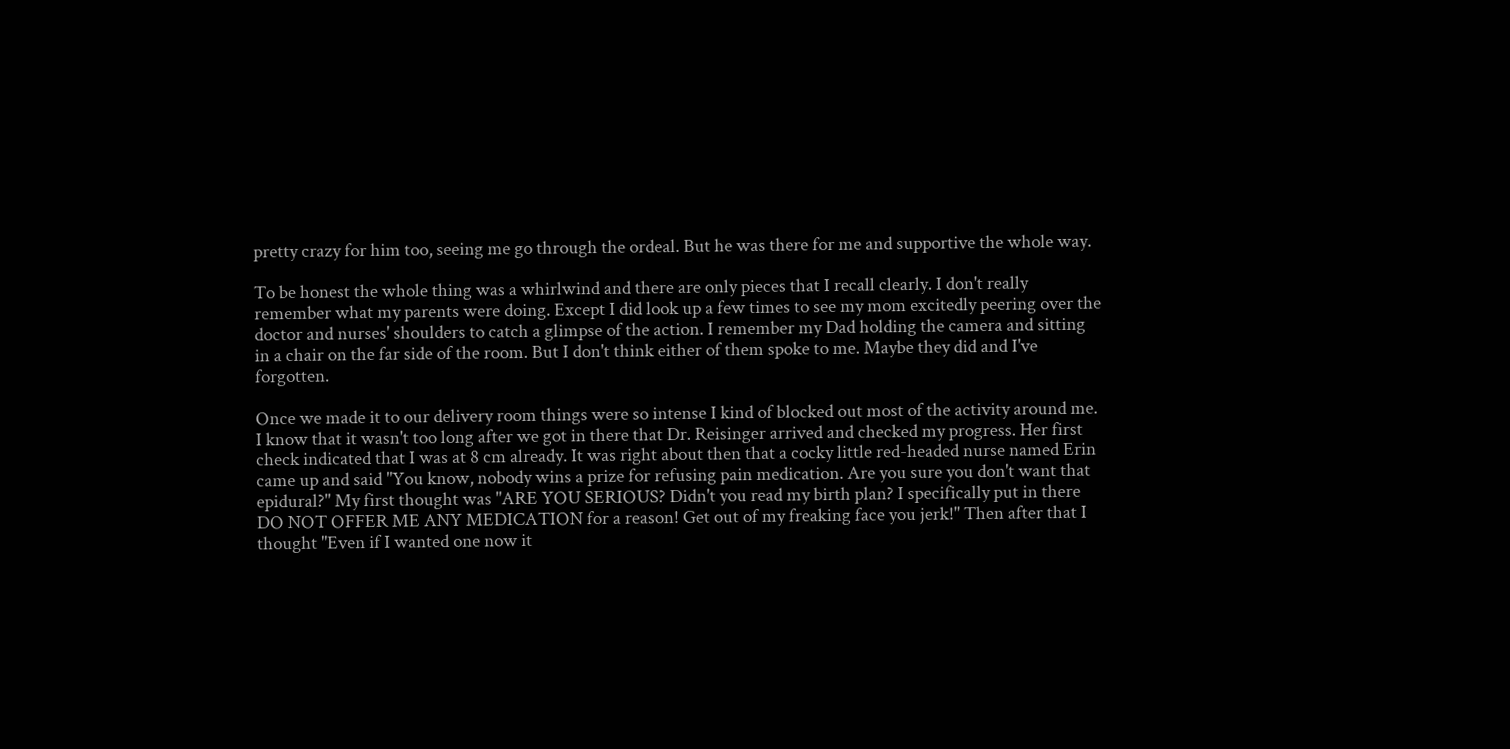pretty crazy for him too, seeing me go through the ordeal. But he was there for me and supportive the whole way.

To be honest the whole thing was a whirlwind and there are only pieces that I recall clearly. I don't really remember what my parents were doing. Except I did look up a few times to see my mom excitedly peering over the doctor and nurses' shoulders to catch a glimpse of the action. I remember my Dad holding the camera and sitting in a chair on the far side of the room. But I don't think either of them spoke to me. Maybe they did and I've forgotten.

Once we made it to our delivery room things were so intense I kind of blocked out most of the activity around me. I know that it wasn't too long after we got in there that Dr. Reisinger arrived and checked my progress. Her first check indicated that I was at 8 cm already. It was right about then that a cocky little red-headed nurse named Erin came up and said "You know, nobody wins a prize for refusing pain medication. Are you sure you don't want that epidural?" My first thought was "ARE YOU SERIOUS? Didn't you read my birth plan? I specifically put in there DO NOT OFFER ME ANY MEDICATION for a reason! Get out of my freaking face you jerk!" Then after that I thought "Even if I wanted one now it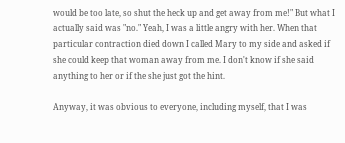would be too late, so shut the heck up and get away from me!" But what I actually said was "no." Yeah, I was a little angry with her. When that particular contraction died down I called Mary to my side and asked if she could keep that woman away from me. I don't know if she said anything to her or if the she just got the hint.

Anyway, it was obvious to everyone, including myself, that I was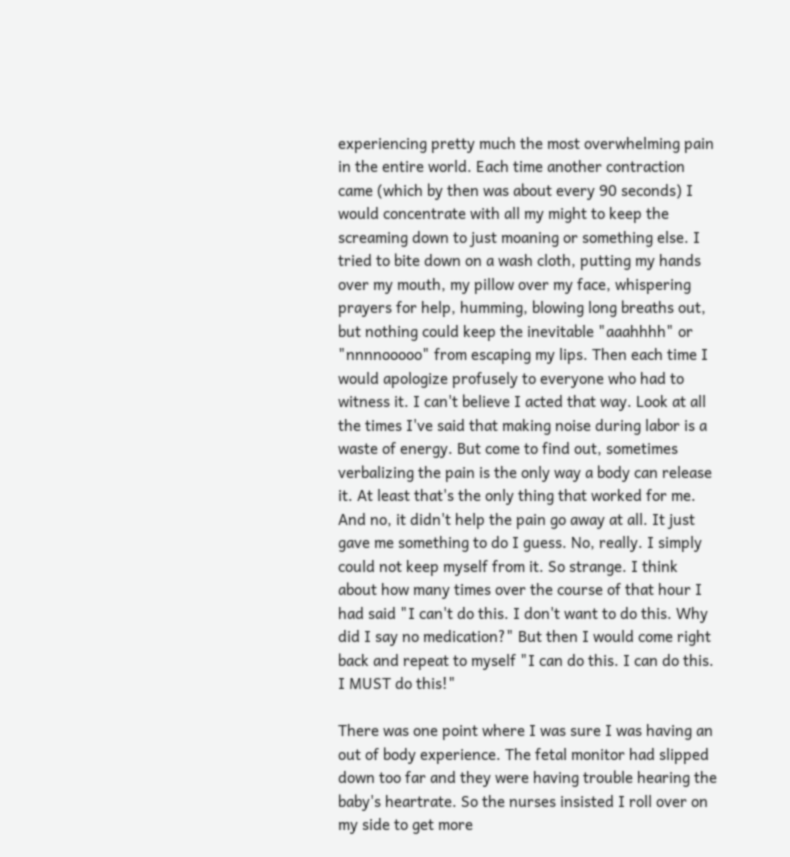experiencing pretty much the most overwhelming pain in the entire world. Each time another contraction came (which by then was about every 90 seconds) I would concentrate with all my might to keep the screaming down to just moaning or something else. I tried to bite down on a wash cloth, putting my hands over my mouth, my pillow over my face, whispering prayers for help, humming, blowing long breaths out, but nothing could keep the inevitable "aaahhhh" or "nnnnooooo" from escaping my lips. Then each time I would apologize profusely to everyone who had to witness it. I can't believe I acted that way. Look at all the times I've said that making noise during labor is a waste of energy. But come to find out, sometimes verbalizing the pain is the only way a body can release it. At least that's the only thing that worked for me. And no, it didn't help the pain go away at all. It just gave me something to do I guess. No, really. I simply could not keep myself from it. So strange. I think about how many times over the course of that hour I had said "I can't do this. I don't want to do this. Why did I say no medication?" But then I would come right back and repeat to myself "I can do this. I can do this. I MUST do this!"

There was one point where I was sure I was having an out of body experience. The fetal monitor had slipped down too far and they were having trouble hearing the baby's heartrate. So the nurses insisted I roll over on my side to get more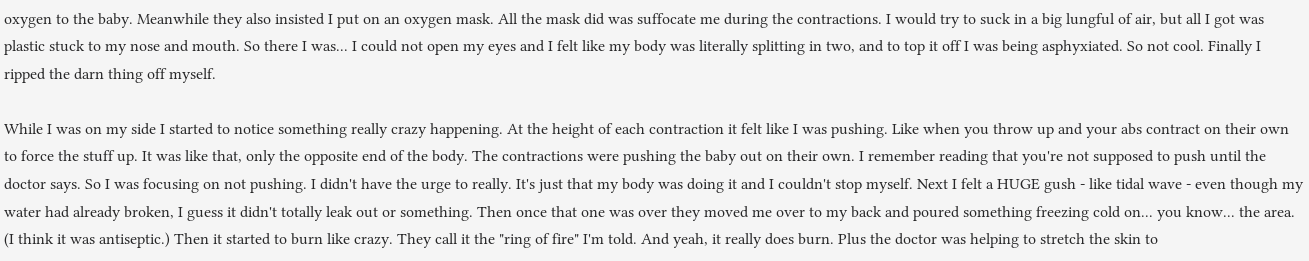oxygen to the baby. Meanwhile they also insisted I put on an oxygen mask. All the mask did was suffocate me during the contractions. I would try to suck in a big lungful of air, but all I got was plastic stuck to my nose and mouth. So there I was... I could not open my eyes and I felt like my body was literally splitting in two, and to top it off I was being asphyxiated. So not cool. Finally I ripped the darn thing off myself.

While I was on my side I started to notice something really crazy happening. At the height of each contraction it felt like I was pushing. Like when you throw up and your abs contract on their own to force the stuff up. It was like that, only the opposite end of the body. The contractions were pushing the baby out on their own. I remember reading that you're not supposed to push until the doctor says. So I was focusing on not pushing. I didn't have the urge to really. It's just that my body was doing it and I couldn't stop myself. Next I felt a HUGE gush - like tidal wave - even though my water had already broken, I guess it didn't totally leak out or something. Then once that one was over they moved me over to my back and poured something freezing cold on... you know... the area. (I think it was antiseptic.) Then it started to burn like crazy. They call it the "ring of fire" I'm told. And yeah, it really does burn. Plus the doctor was helping to stretch the skin to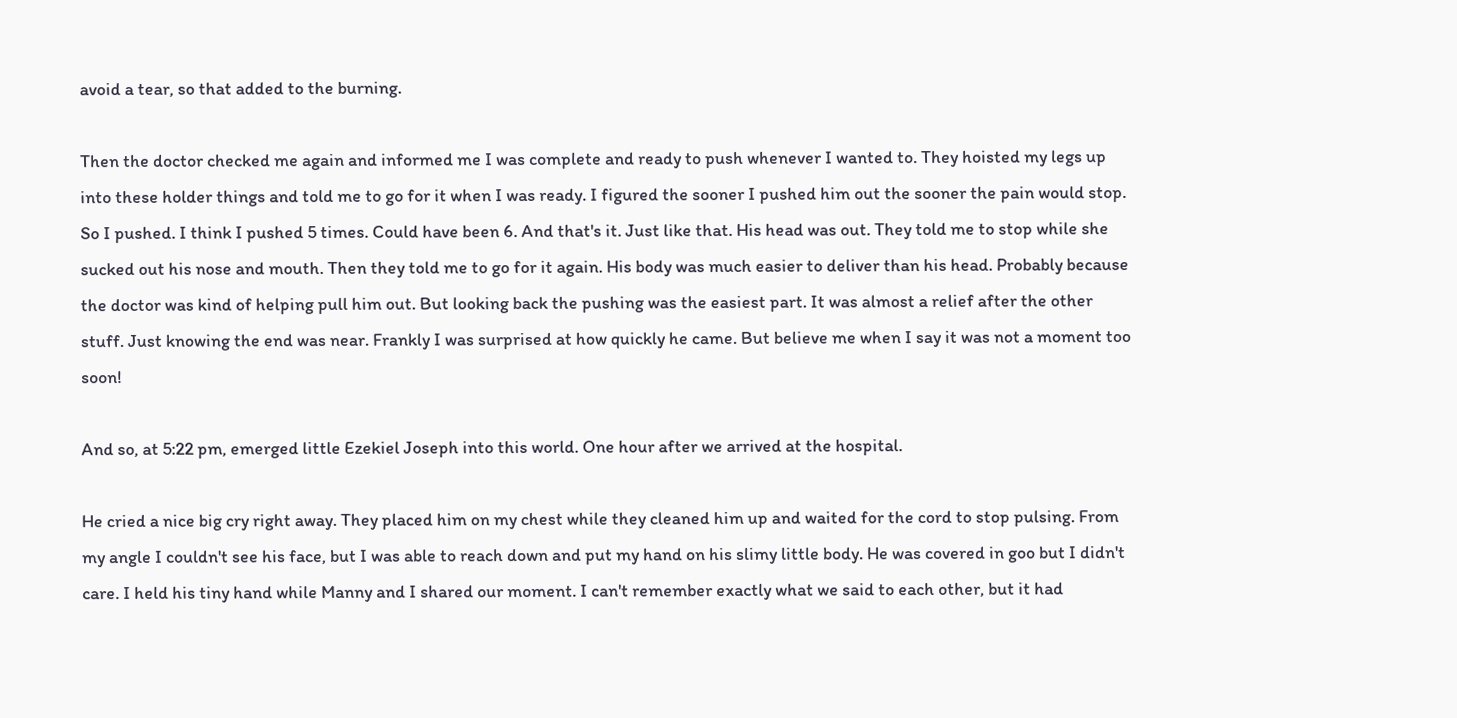avoid a tear, so that added to the burning.

Then the doctor checked me again and informed me I was complete and ready to push whenever I wanted to. They hoisted my legs up into these holder things and told me to go for it when I was ready. I figured the sooner I pushed him out the sooner the pain would stop. So I pushed. I think I pushed 5 times. Could have been 6. And that's it. Just like that. His head was out. They told me to stop while she sucked out his nose and mouth. Then they told me to go for it again. His body was much easier to deliver than his head. Probably because the doctor was kind of helping pull him out. But looking back the pushing was the easiest part. It was almost a relief after the other stuff. Just knowing the end was near. Frankly I was surprised at how quickly he came. But believe me when I say it was not a moment too soon!

And so, at 5:22 pm, emerged little Ezekiel Joseph into this world. One hour after we arrived at the hospital.

He cried a nice big cry right away. They placed him on my chest while they cleaned him up and waited for the cord to stop pulsing. From my angle I couldn't see his face, but I was able to reach down and put my hand on his slimy little body. He was covered in goo but I didn't care. I held his tiny hand while Manny and I shared our moment. I can't remember exactly what we said to each other, but it had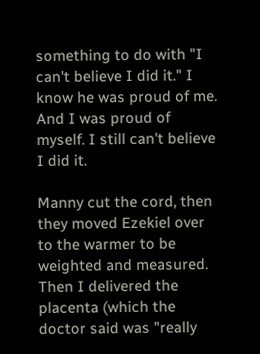something to do with "I can't believe I did it." I know he was proud of me. And I was proud of myself. I still can't believe I did it.

Manny cut the cord, then they moved Ezekiel over to the warmer to be weighted and measured. Then I delivered the placenta (which the doctor said was "really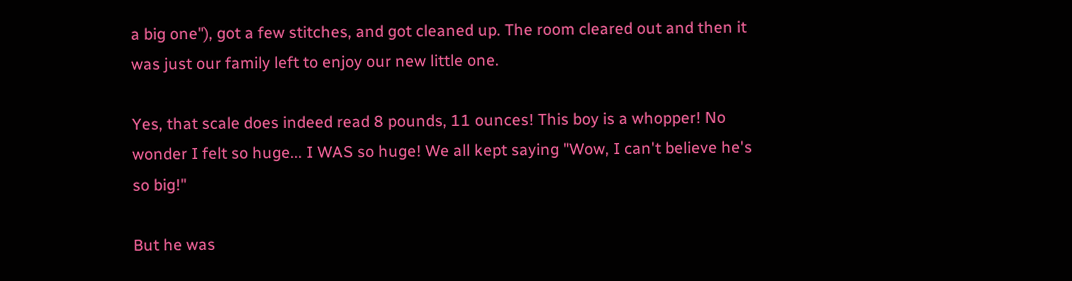a big one"), got a few stitches, and got cleaned up. The room cleared out and then it was just our family left to enjoy our new little one.

Yes, that scale does indeed read 8 pounds, 11 ounces! This boy is a whopper! No wonder I felt so huge... I WAS so huge! We all kept saying "Wow, I can't believe he's so big!"

But he was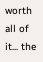worth all of it... the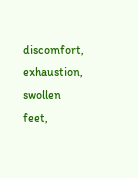discomfort, exhaustion, swollen feet,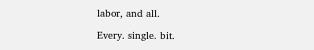labor, and all.

Every. single. bit.